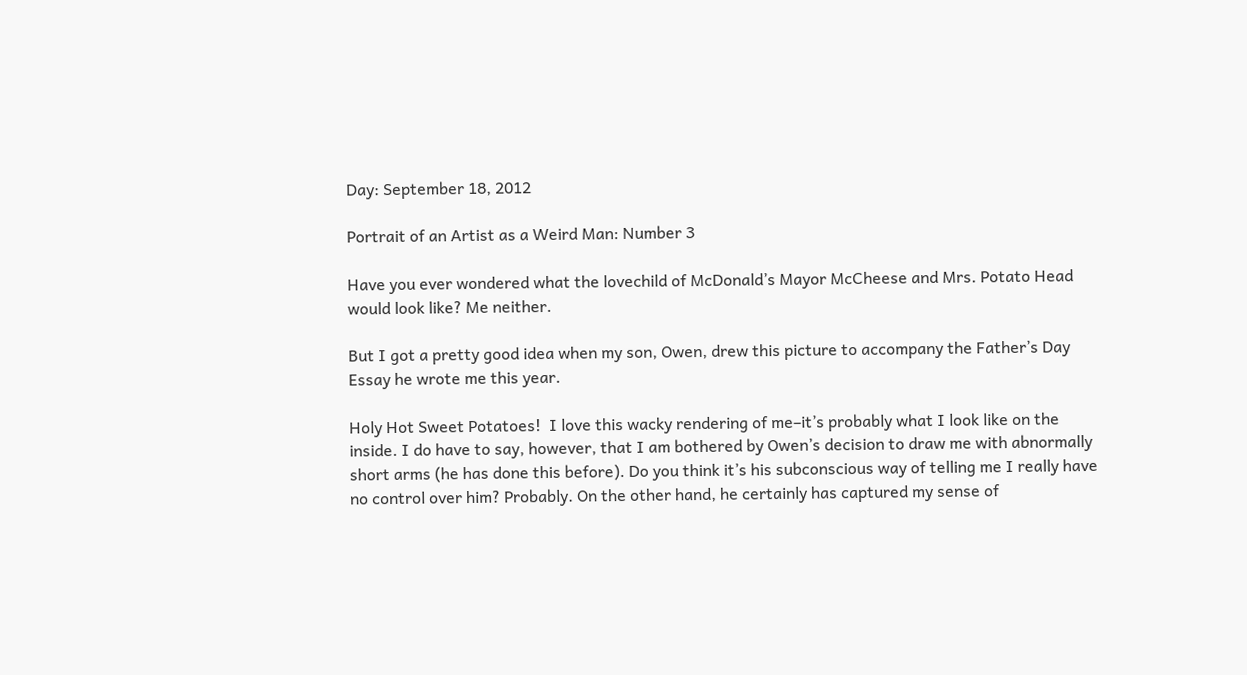Day: September 18, 2012

Portrait of an Artist as a Weird Man: Number 3

Have you ever wondered what the lovechild of McDonald’s Mayor McCheese and Mrs. Potato Head would look like? Me neither.

But I got a pretty good idea when my son, Owen, drew this picture to accompany the Father’s Day Essay he wrote me this year.

Holy Hot Sweet Potatoes!  I love this wacky rendering of me–it’s probably what I look like on the inside. I do have to say, however, that I am bothered by Owen’s decision to draw me with abnormally short arms (he has done this before). Do you think it’s his subconscious way of telling me I really have no control over him? Probably. On the other hand, he certainly has captured my sense of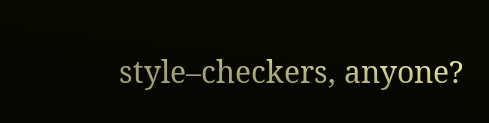style–checkers, anyone?